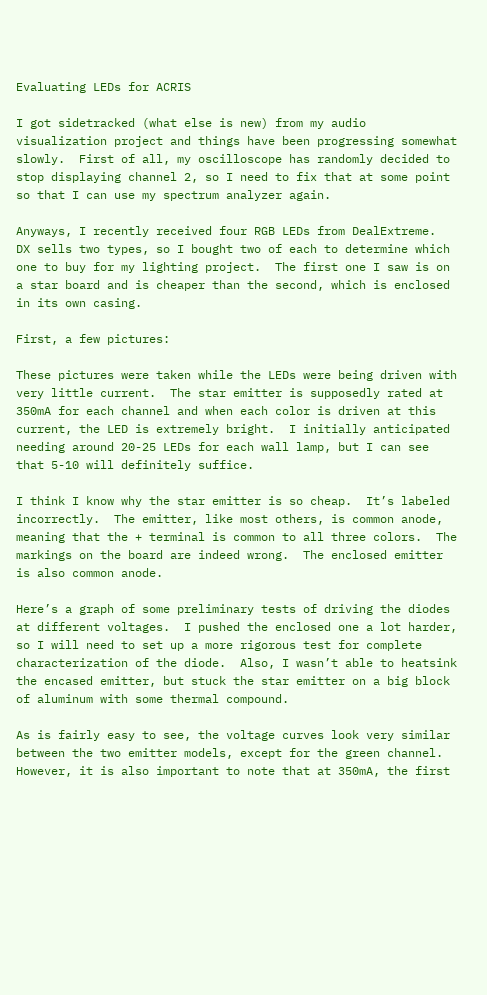Evaluating LEDs for ACRIS

I got sidetracked (what else is new) from my audio visualization project and things have been progressing somewhat slowly.  First of all, my oscilloscope has randomly decided to stop displaying channel 2, so I need to fix that at some point so that I can use my spectrum analyzer again.

Anyways, I recently received four RGB LEDs from DealExtreme.  DX sells two types, so I bought two of each to determine which one to buy for my lighting project.  The first one I saw is on a star board and is cheaper than the second, which is enclosed in its own casing.

First, a few pictures:

These pictures were taken while the LEDs were being driven with very little current.  The star emitter is supposedly rated at 350mA for each channel and when each color is driven at this current, the LED is extremely bright.  I initially anticipated needing around 20-25 LEDs for each wall lamp, but I can see that 5-10 will definitely suffice.

I think I know why the star emitter is so cheap.  It’s labeled incorrectly.  The emitter, like most others, is common anode, meaning that the + terminal is common to all three colors.  The markings on the board are indeed wrong.  The enclosed emitter is also common anode.

Here’s a graph of some preliminary tests of driving the diodes at different voltages.  I pushed the enclosed one a lot harder, so I will need to set up a more rigorous test for complete characterization of the diode.  Also, I wasn’t able to heatsink the encased emitter, but stuck the star emitter on a big block of aluminum with some thermal compound.

As is fairly easy to see, the voltage curves look very similar between the two emitter models, except for the green channel.  However, it is also important to note that at 350mA, the first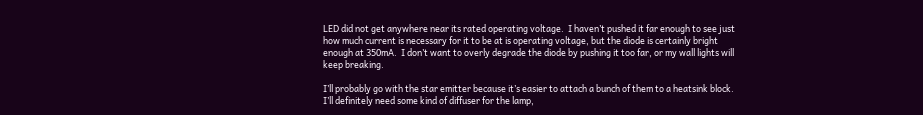LED did not get anywhere near its rated operating voltage.  I haven’t pushed it far enough to see just how much current is necessary for it to be at is operating voltage, but the diode is certainly bright enough at 350mA.  I don’t want to overly degrade the diode by pushing it too far, or my wall lights will keep breaking.

I’ll probably go with the star emitter because it’s easier to attach a bunch of them to a heatsink block.  I’ll definitely need some kind of diffuser for the lamp,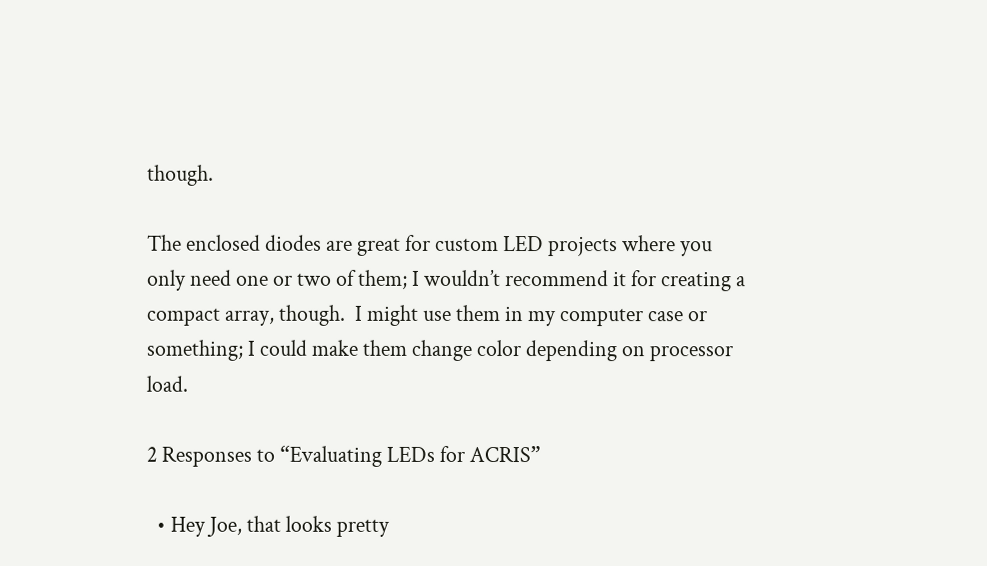though.

The enclosed diodes are great for custom LED projects where you only need one or two of them; I wouldn’t recommend it for creating a compact array, though.  I might use them in my computer case or something; I could make them change color depending on processor load.

2 Responses to “Evaluating LEDs for ACRIS”

  • Hey Joe, that looks pretty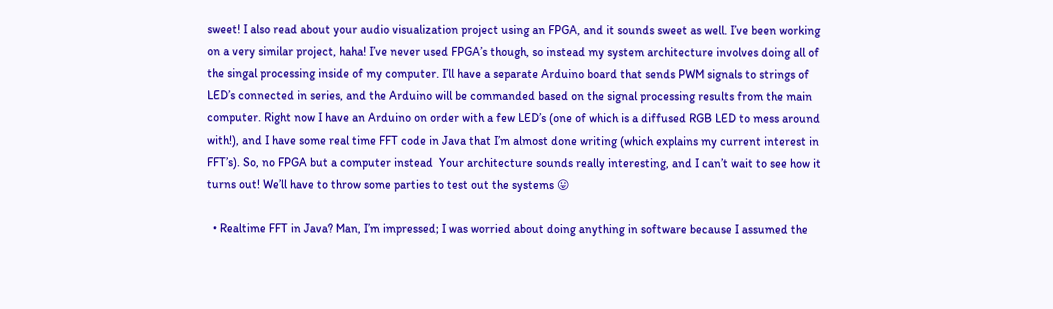sweet! I also read about your audio visualization project using an FPGA, and it sounds sweet as well. I’ve been working on a very similar project, haha! I’ve never used FPGA’s though, so instead my system architecture involves doing all of the singal processing inside of my computer. I’ll have a separate Arduino board that sends PWM signals to strings of LED’s connected in series, and the Arduino will be commanded based on the signal processing results from the main computer. Right now I have an Arduino on order with a few LED’s (one of which is a diffused RGB LED to mess around with!), and I have some real time FFT code in Java that I’m almost done writing (which explains my current interest in FFT’s). So, no FPGA but a computer instead  Your architecture sounds really interesting, and I can’t wait to see how it turns out! We’ll have to throw some parties to test out the systems 😛

  • Realtime FFT in Java? Man, I’m impressed; I was worried about doing anything in software because I assumed the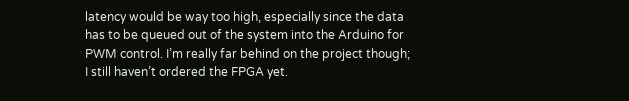latency would be way too high, especially since the data has to be queued out of the system into the Arduino for PWM control. I’m really far behind on the project though; I still haven’t ordered the FPGA yet.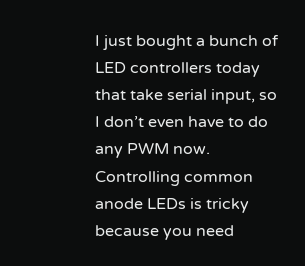I just bought a bunch of LED controllers today that take serial input, so I don’t even have to do any PWM now. Controlling common anode LEDs is tricky because you need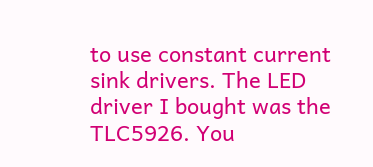to use constant current sink drivers. The LED driver I bought was the TLC5926. You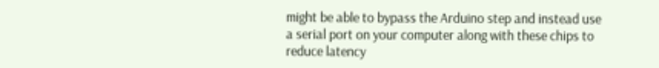might be able to bypass the Arduino step and instead use a serial port on your computer along with these chips to reduce latency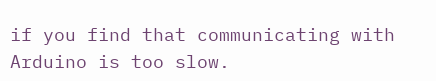if you find that communicating with Arduino is too slow.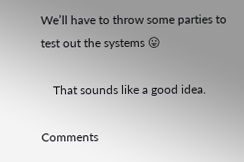We’ll have to throw some parties to test out the systems 😛

    That sounds like a good idea.

Comments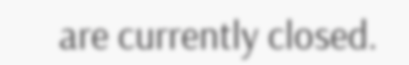are currently closed.